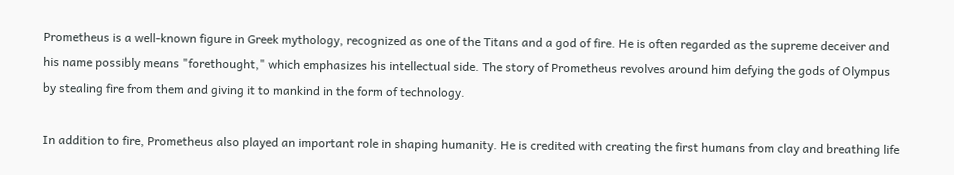Prometheus is a well-known figure in Greek mythology, recognized as one of the Titans and a god of fire. He is often regarded as the supreme deceiver and his name possibly means "forethought," which emphasizes his intellectual side. The story of Prometheus revolves around him defying the gods of Olympus by stealing fire from them and giving it to mankind in the form of technology.

In addition to fire, Prometheus also played an important role in shaping humanity. He is credited with creating the first humans from clay and breathing life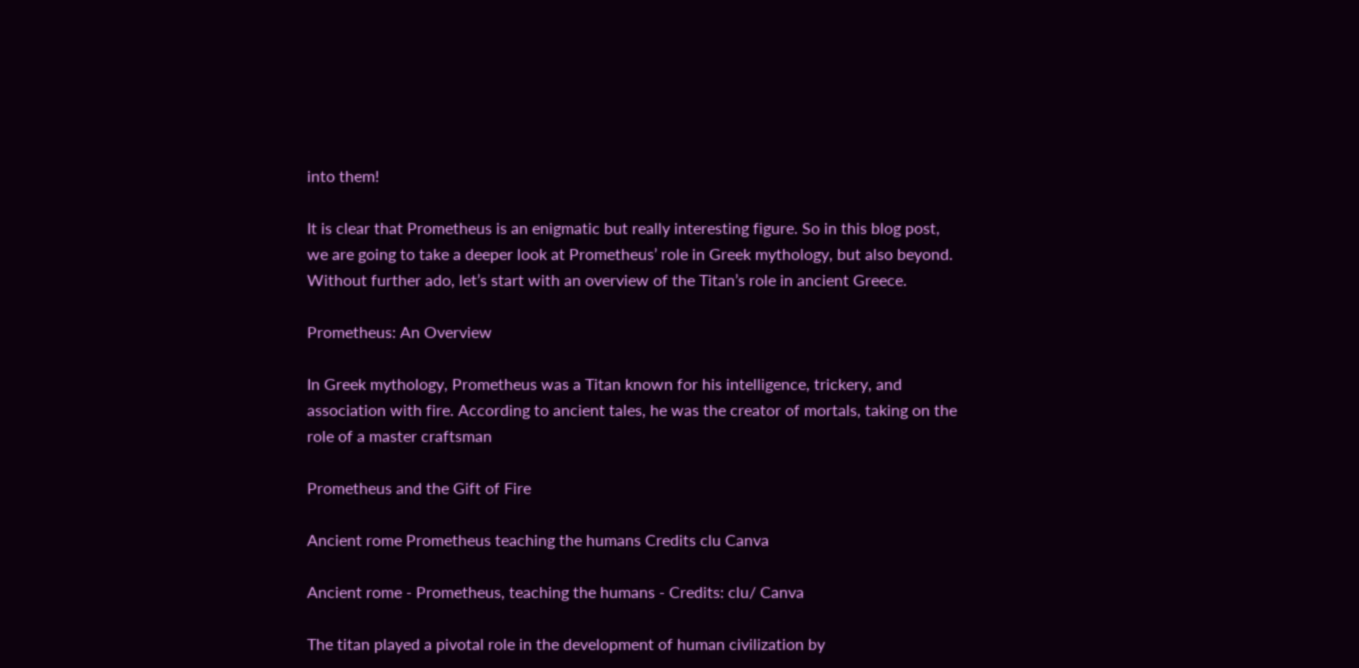into them!

It is clear that Prometheus is an enigmatic but really interesting figure. So in this blog post, we are going to take a deeper look at Prometheus’ role in Greek mythology, but also beyond. Without further ado, let’s start with an overview of the Titan’s role in ancient Greece.

Prometheus: An Overview

In Greek mythology, Prometheus was a Titan known for his intelligence, trickery, and association with fire. According to ancient tales, he was the creator of mortals, taking on the role of a master craftsman

Prometheus and the Gift of Fire

Ancient rome Prometheus teaching the humans Credits clu Canva

Ancient rome - Prometheus, teaching the humans - Credits: clu/ Canva

The titan played a pivotal role in the development of human civilization by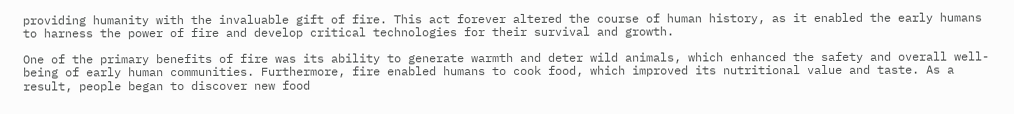providing humanity with the invaluable gift of fire. This act forever altered the course of human history, as it enabled the early humans to harness the power of fire and develop critical technologies for their survival and growth.

One of the primary benefits of fire was its ability to generate warmth and deter wild animals, which enhanced the safety and overall well-being of early human communities. Furthermore, fire enabled humans to cook food, which improved its nutritional value and taste. As a result, people began to discover new food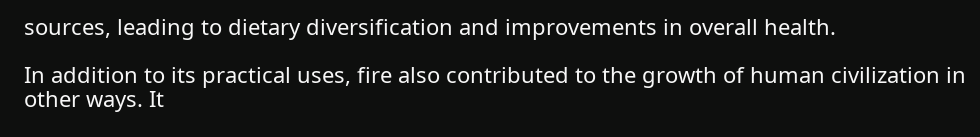sources, leading to dietary diversification and improvements in overall health.

In addition to its practical uses, fire also contributed to the growth of human civilization in other ways. It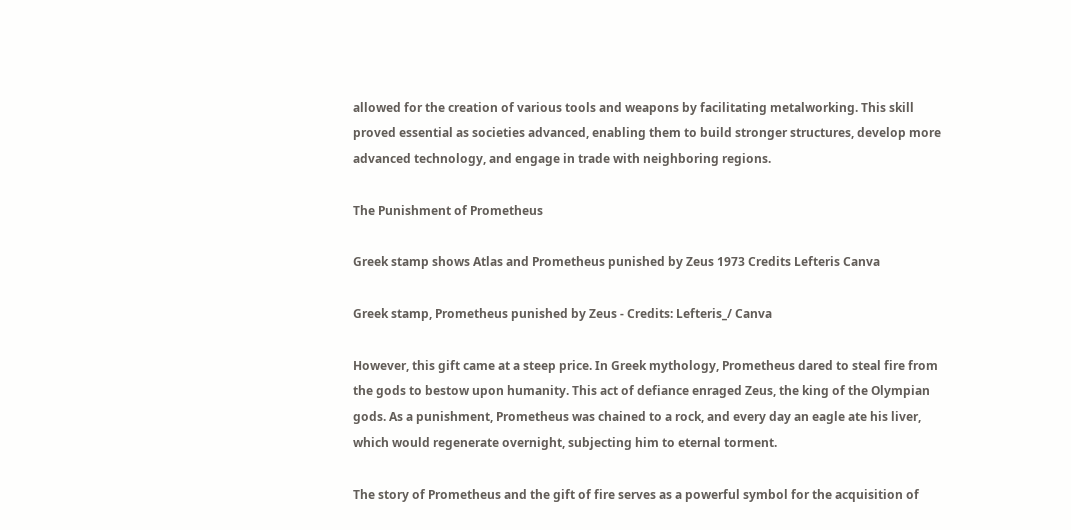allowed for the creation of various tools and weapons by facilitating metalworking. This skill proved essential as societies advanced, enabling them to build stronger structures, develop more advanced technology, and engage in trade with neighboring regions.

The Punishment of Prometheus

Greek stamp shows Atlas and Prometheus punished by Zeus 1973 Credits Lefteris Canva

Greek stamp, Prometheus punished by Zeus - Credits: Lefteris_/ Canva

However, this gift came at a steep price. In Greek mythology, Prometheus dared to steal fire from the gods to bestow upon humanity. This act of defiance enraged Zeus, the king of the Olympian gods. As a punishment, Prometheus was chained to a rock, and every day an eagle ate his liver, which would regenerate overnight, subjecting him to eternal torment.

The story of Prometheus and the gift of fire serves as a powerful symbol for the acquisition of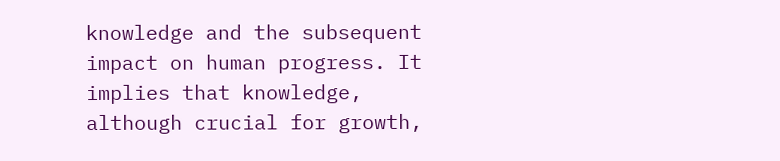knowledge and the subsequent impact on human progress. It implies that knowledge, although crucial for growth,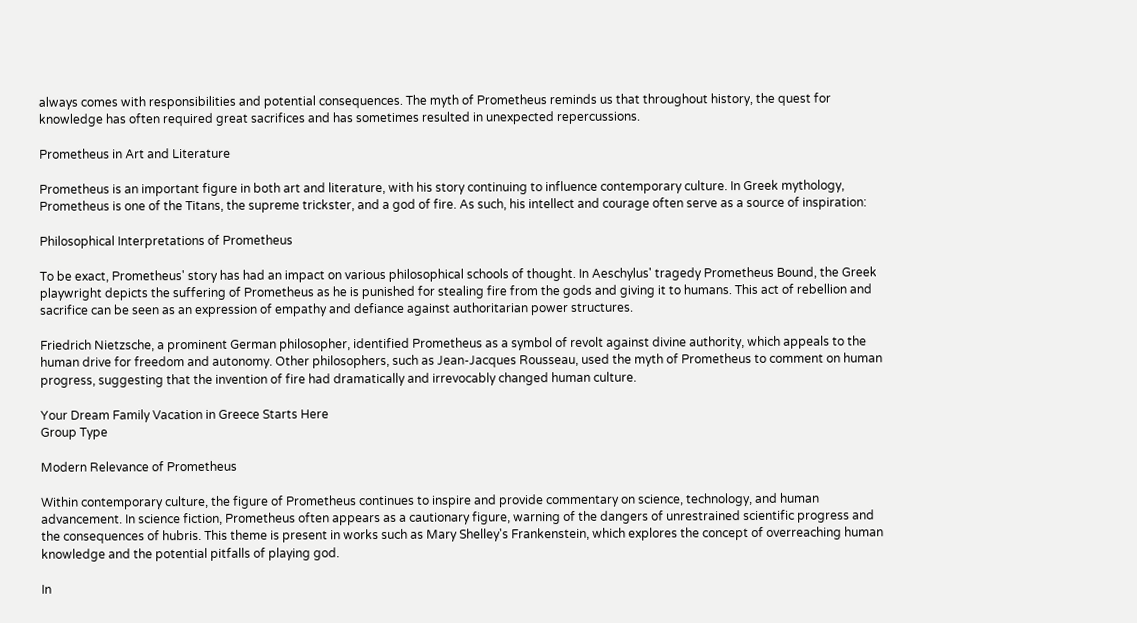always comes with responsibilities and potential consequences. The myth of Prometheus reminds us that throughout history, the quest for knowledge has often required great sacrifices and has sometimes resulted in unexpected repercussions.

Prometheus in Art and Literature

Prometheus is an important figure in both art and literature, with his story continuing to influence contemporary culture. In Greek mythology, Prometheus is one of the Titans, the supreme trickster, and a god of fire. As such, his intellect and courage often serve as a source of inspiration:

Philosophical Interpretations of Prometheus

To be exact, Prometheus' story has had an impact on various philosophical schools of thought. In Aeschylus' tragedy Prometheus Bound, the Greek playwright depicts the suffering of Prometheus as he is punished for stealing fire from the gods and giving it to humans. This act of rebellion and sacrifice can be seen as an expression of empathy and defiance against authoritarian power structures.

Friedrich Nietzsche, a prominent German philosopher, identified Prometheus as a symbol of revolt against divine authority, which appeals to the human drive for freedom and autonomy. Other philosophers, such as Jean-Jacques Rousseau, used the myth of Prometheus to comment on human progress, suggesting that the invention of fire had dramatically and irrevocably changed human culture.

Your Dream Family Vacation in Greece Starts Here
Group Type

Modern Relevance of Prometheus

Within contemporary culture, the figure of Prometheus continues to inspire and provide commentary on science, technology, and human advancement. In science fiction, Prometheus often appears as a cautionary figure, warning of the dangers of unrestrained scientific progress and the consequences of hubris. This theme is present in works such as Mary Shelley's Frankenstein, which explores the concept of overreaching human knowledge and the potential pitfalls of playing god.

In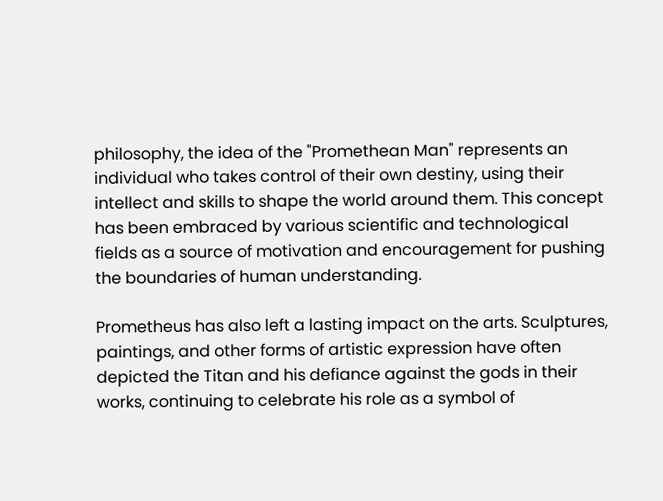philosophy, the idea of the "Promethean Man" represents an individual who takes control of their own destiny, using their intellect and skills to shape the world around them. This concept has been embraced by various scientific and technological fields as a source of motivation and encouragement for pushing the boundaries of human understanding.

Prometheus has also left a lasting impact on the arts. Sculptures, paintings, and other forms of artistic expression have often depicted the Titan and his defiance against the gods in their works, continuing to celebrate his role as a symbol of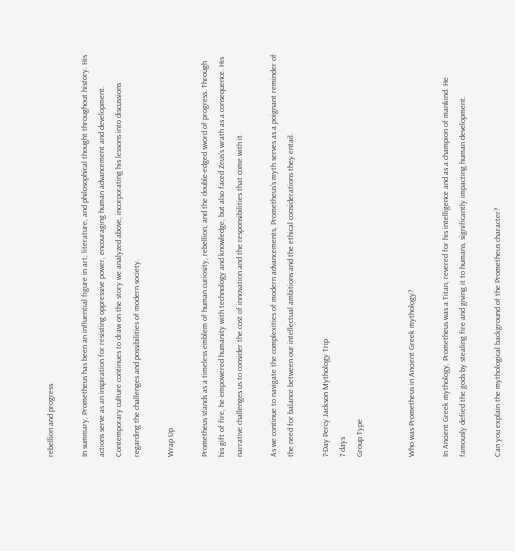rebellion and progress.

In summary, Prometheus has been an influential figure in art, literature, and philosophical thought throughout history. His actions serve as an inspiration for resisting oppressive power, encouraging human advancement and development. Contemporary culture continues to draw on the story we analyzed above, incorporating his lessons into discussions regarding the challenges and possibilities of modern society.

Wrap Up

Prometheus stands as a timeless emblem of human curiosity, rebellion, and the double-edged sword of progress. Through his gift of fire, he empowered humanity with technology and knowledge, but also faced Zeus's wrath as a consequence. His narrative challenges us to consider the cost of innovation and the responsibilities that come with it.

As we continue to navigate the complexities of modern advancements, Prometheus's myth serves as a poignant reminder of the need for balance between our intellectual ambitions and the ethical considerations they entail.

7-Day Percy Jackson Mythology Trip
7 days
Group Type


Who was Prometheus in Ancient Greek mythology?

In Ancient Greek mythology, Prometheus was a Titan, revered for his intelligence and as a champion of mankind. He famously defied the gods by stealing fire and giving it to humans, significantly impacting human development.

Can you explain the mythological background of the Prometheus character?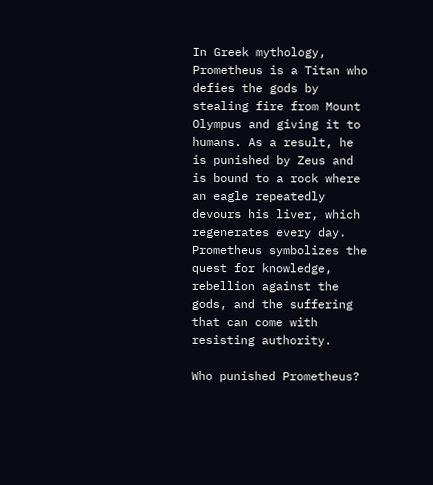In Greek mythology, Prometheus is a Titan who defies the gods by stealing fire from Mount Olympus and giving it to humans. As a result, he is punished by Zeus and is bound to a rock where an eagle repeatedly devours his liver, which regenerates every day. Prometheus symbolizes the quest for knowledge, rebellion against the gods, and the suffering that can come with resisting authority.

Who punished Prometheus?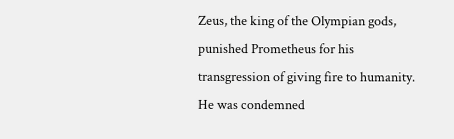Zeus, the king of the Olympian gods, punished Prometheus for his transgression of giving fire to humanity. He was condemned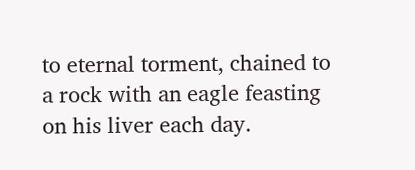to eternal torment, chained to a rock with an eagle feasting on his liver each day.